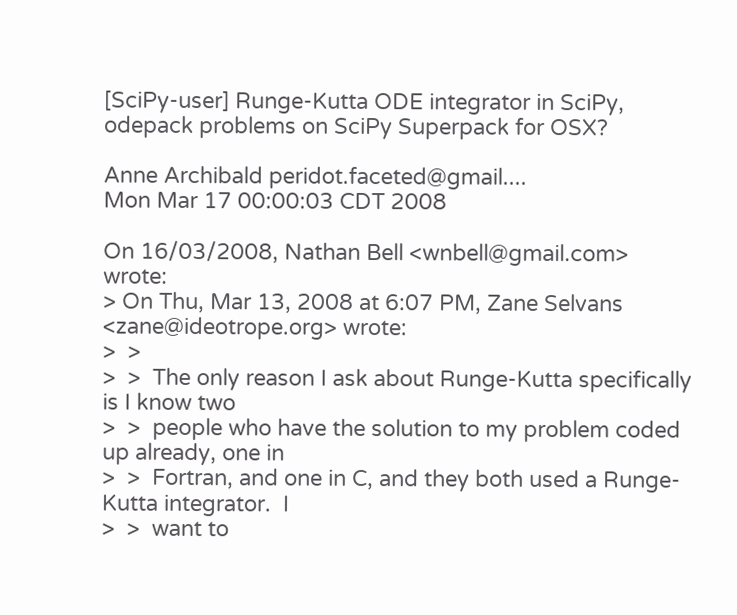[SciPy-user] Runge-Kutta ODE integrator in SciPy, odepack problems on SciPy Superpack for OSX?

Anne Archibald peridot.faceted@gmail....
Mon Mar 17 00:00:03 CDT 2008

On 16/03/2008, Nathan Bell <wnbell@gmail.com> wrote:
> On Thu, Mar 13, 2008 at 6:07 PM, Zane Selvans <zane@ideotrope.org> wrote:
>  >
>  >  The only reason I ask about Runge-Kutta specifically is I know two
>  >  people who have the solution to my problem coded up already, one in
>  >  Fortran, and one in C, and they both used a Runge-Kutta integrator.  I
>  >  want to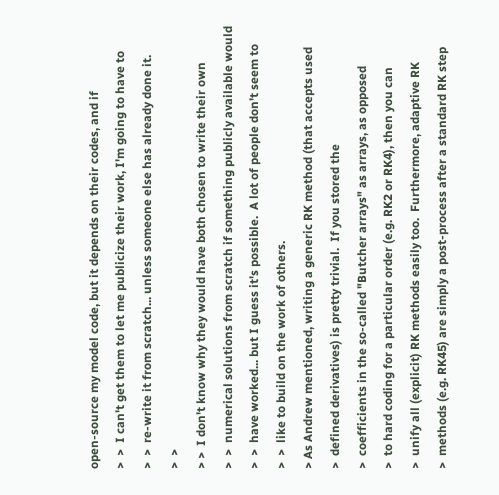open-source my model code, but it depends on their codes, and if
>  >  I can't get them to let me publicize their work, I'm going to have to
>  >  re-write it from scratch... unless someone else has already done it.
>  >
> >  I don't know why they would have both chosen to write their own
>  >  numerical solutions from scratch if something publicly available would
>  >  have worked... but I guess it's possible.  A lot of people don't seem to
>  >  like to build on the work of others.
> As Andrew mentioned, writing a generic RK method (that accepts used
>  defined derivatives) is pretty trivial.  If you stored the
>  coefficients in the so-called "Butcher arrays" as arrays, as opposed
>  to hard coding for a particular order (e.g. RK2 or RK4), then you can
>  unify all (explicit) RK methods easily too.  Furthermore, adaptive RK
>  methods (e.g. RK45) are simply a post-process after a standard RK step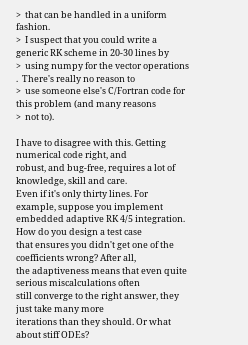>  that can be handled in a uniform fashion.
>  I suspect that you could write a generic RK scheme in 20-30 lines by
>  using numpy for the vector operations .  There's really no reason to
>  use someone else's C/Fortran code for this problem (and many reasons
>  not to).

I have to disagree with this. Getting numerical code right, and
robust, and bug-free, requires a lot of knowledge, skill and care.
Even if it's only thirty lines. For example, suppose you implement
embedded adaptive RK 4/5 integration. How do you design a test case
that ensures you didn't get one of the coefficients wrong? After all,
the adaptiveness means that even quite serious miscalculations often
still converge to the right answer, they just take many more
iterations than they should. Or what about stiff ODEs?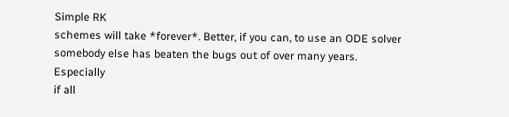Simple RK
schemes will take *forever*. Better, if you can, to use an ODE solver
somebody else has beaten the bugs out of over many years.  Especially
if all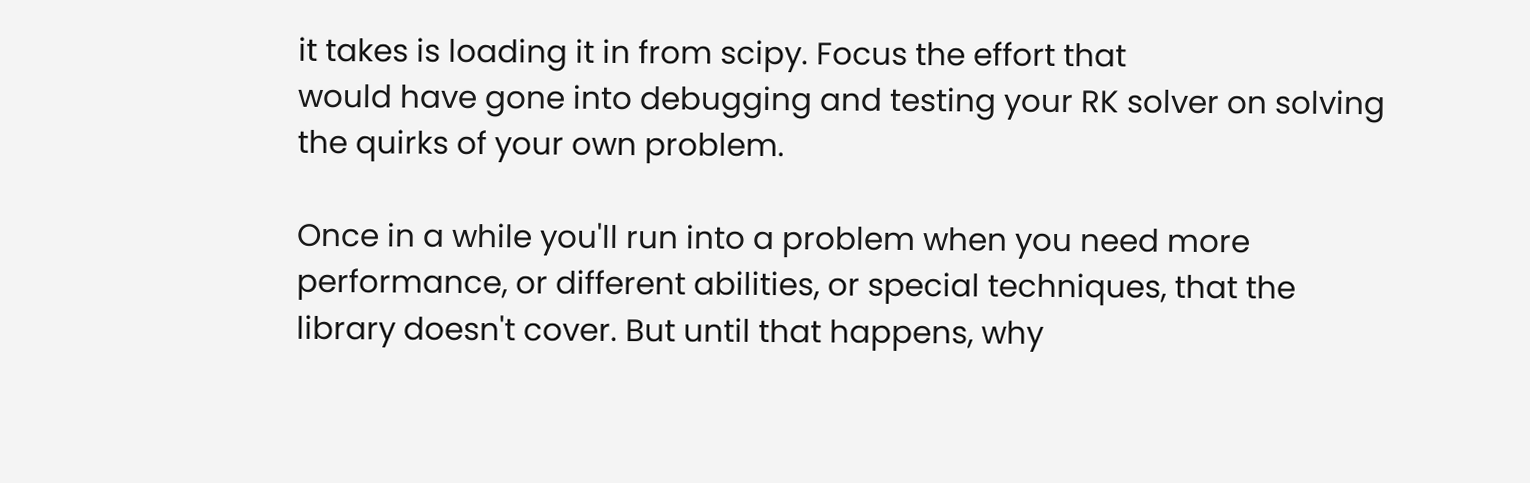it takes is loading it in from scipy. Focus the effort that
would have gone into debugging and testing your RK solver on solving
the quirks of your own problem.

Once in a while you'll run into a problem when you need more
performance, or different abilities, or special techniques, that the
library doesn't cover. But until that happens, why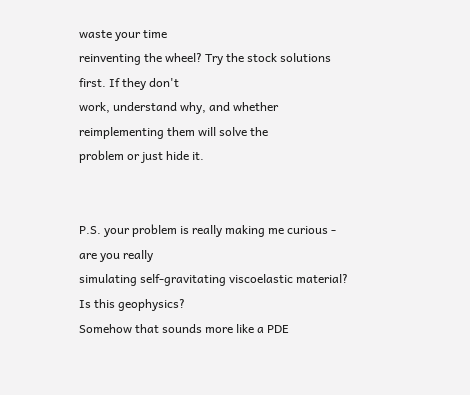waste your time
reinventing the wheel? Try the stock solutions first. If they don't
work, understand why, and whether reimplementing them will solve the
problem or just hide it.


P.S. your problem is really making me curious - are you really
simulating self-gravitating viscoelastic material? Is this geophysics?
Somehow that sounds more like a PDE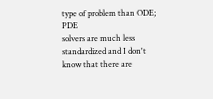type of problem than ODE; PDE
solvers are much less standardized and I don't know that there are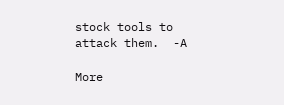stock tools to attack them.  -A

More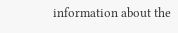information about the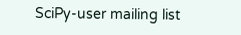SciPy-user mailing list